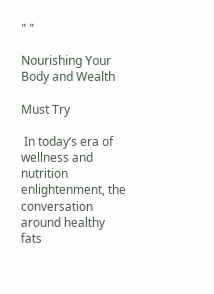" "

Nourishing Your Body and Wealth

Must Try

 In today’s era of wellness and nutrition enlightenment, the conversation around healthy fats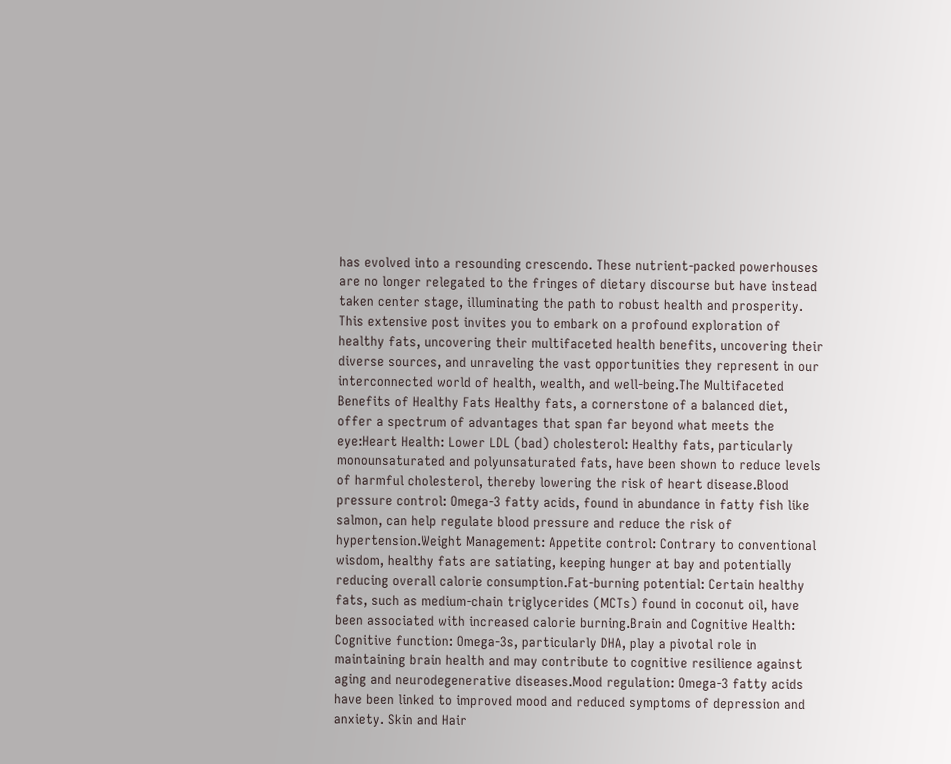has evolved into a resounding crescendo. These nutrient-packed powerhouses are no longer relegated to the fringes of dietary discourse but have instead taken center stage, illuminating the path to robust health and prosperity. This extensive post invites you to embark on a profound exploration of healthy fats, uncovering their multifaceted health benefits, uncovering their diverse sources, and unraveling the vast opportunities they represent in our interconnected world of health, wealth, and well-being.The Multifaceted Benefits of Healthy Fats Healthy fats, a cornerstone of a balanced diet, offer a spectrum of advantages that span far beyond what meets the eye:Heart Health: Lower LDL (bad) cholesterol: Healthy fats, particularly monounsaturated and polyunsaturated fats, have been shown to reduce levels of harmful cholesterol, thereby lowering the risk of heart disease.Blood pressure control: Omega-3 fatty acids, found in abundance in fatty fish like salmon, can help regulate blood pressure and reduce the risk of hypertension.Weight Management: Appetite control: Contrary to conventional wisdom, healthy fats are satiating, keeping hunger at bay and potentially reducing overall calorie consumption.Fat-burning potential: Certain healthy fats, such as medium-chain triglycerides (MCTs) found in coconut oil, have been associated with increased calorie burning.Brain and Cognitive Health: Cognitive function: Omega-3s, particularly DHA, play a pivotal role in maintaining brain health and may contribute to cognitive resilience against aging and neurodegenerative diseases.Mood regulation: Omega-3 fatty acids have been linked to improved mood and reduced symptoms of depression and anxiety. Skin and Hair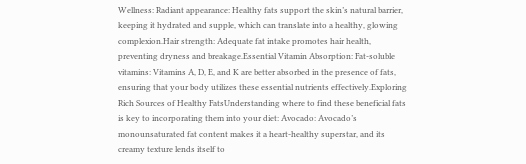Wellness: Radiant appearance: Healthy fats support the skin’s natural barrier, keeping it hydrated and supple, which can translate into a healthy, glowing complexion.Hair strength: Adequate fat intake promotes hair health, preventing dryness and breakage.Essential Vitamin Absorption: Fat-soluble vitamins: Vitamins A, D, E, and K are better absorbed in the presence of fats, ensuring that your body utilizes these essential nutrients effectively.Exploring Rich Sources of Healthy FatsUnderstanding where to find these beneficial fats is key to incorporating them into your diet: Avocado: Avocado’s monounsaturated fat content makes it a heart-healthy superstar, and its creamy texture lends itself to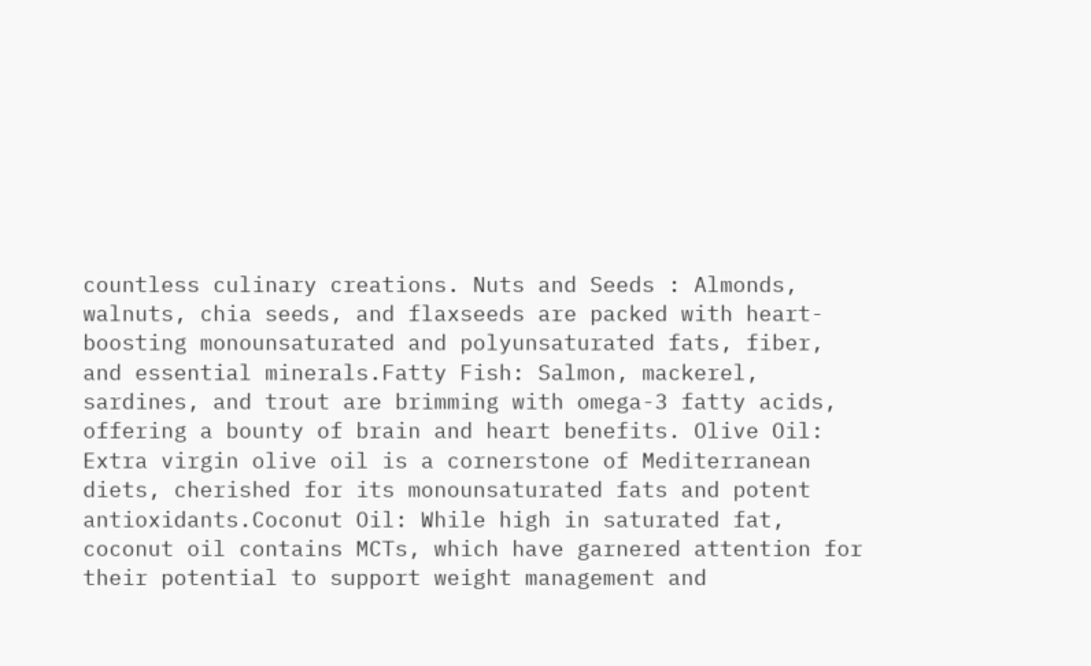countless culinary creations. Nuts and Seeds : Almonds, walnuts, chia seeds, and flaxseeds are packed with heart-boosting monounsaturated and polyunsaturated fats, fiber, and essential minerals.Fatty Fish: Salmon, mackerel, sardines, and trout are brimming with omega-3 fatty acids, offering a bounty of brain and heart benefits. Olive Oil: Extra virgin olive oil is a cornerstone of Mediterranean diets, cherished for its monounsaturated fats and potent antioxidants.Coconut Oil: While high in saturated fat, coconut oil contains MCTs, which have garnered attention for their potential to support weight management and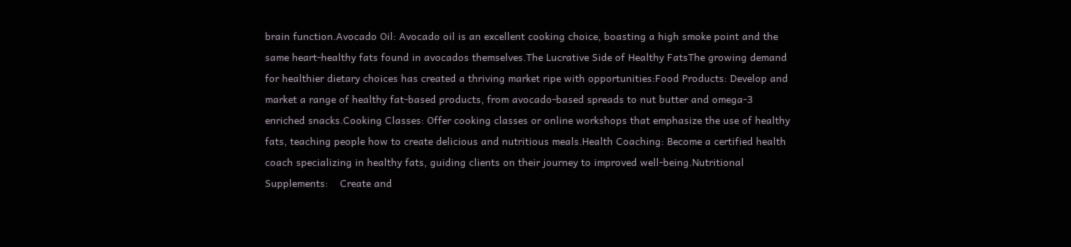brain function.Avocado Oil: Avocado oil is an excellent cooking choice, boasting a high smoke point and the same heart-healthy fats found in avocados themselves.The Lucrative Side of Healthy FatsThe growing demand for healthier dietary choices has created a thriving market ripe with opportunities:Food Products: Develop and market a range of healthy fat-based products, from avocado-based spreads to nut butter and omega-3 enriched snacks.Cooking Classes: Offer cooking classes or online workshops that emphasize the use of healthy fats, teaching people how to create delicious and nutritious meals.Health Coaching: Become a certified health coach specializing in healthy fats, guiding clients on their journey to improved well-being.Nutritional Supplements:    Create and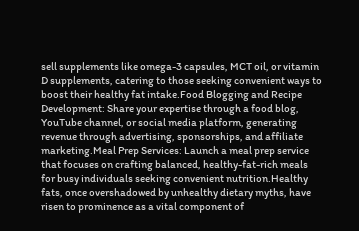sell supplements like omega-3 capsules, MCT oil, or vitamin D supplements, catering to those seeking convenient ways to boost their healthy fat intake.Food Blogging and Recipe Development: Share your expertise through a food blog, YouTube channel, or social media platform, generating revenue through advertising, sponsorships, and affiliate marketing.Meal Prep Services: Launch a meal prep service that focuses on crafting balanced, healthy-fat-rich meals for busy individuals seeking convenient nutrition.Healthy fats, once overshadowed by unhealthy dietary myths, have risen to prominence as a vital component of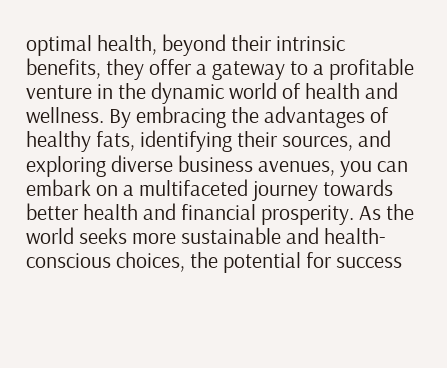optimal health, beyond their intrinsic benefits, they offer a gateway to a profitable venture in the dynamic world of health and wellness. By embracing the advantages of healthy fats, identifying their sources, and exploring diverse business avenues, you can embark on a multifaceted journey towards better health and financial prosperity. As the world seeks more sustainable and health-conscious choices, the potential for success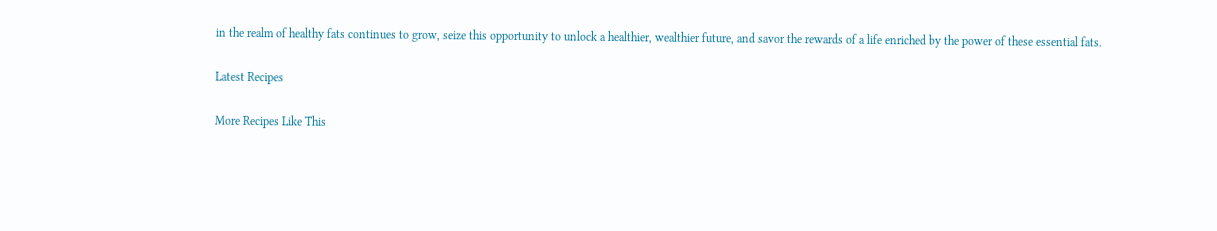in the realm of healthy fats continues to grow, seize this opportunity to unlock a healthier, wealthier future, and savor the rewards of a life enriched by the power of these essential fats.

Latest Recipes

More Recipes Like This